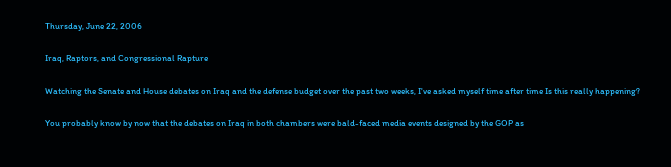Thursday, June 22, 2006

Iraq, Raptors, and Congressional Rapture

Watching the Senate and House debates on Iraq and the defense budget over the past two weeks, I've asked myself time after time Is this really happening?

You probably know by now that the debates on Iraq in both chambers were bald-faced media events designed by the GOP as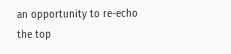an opportunity to re-echo the top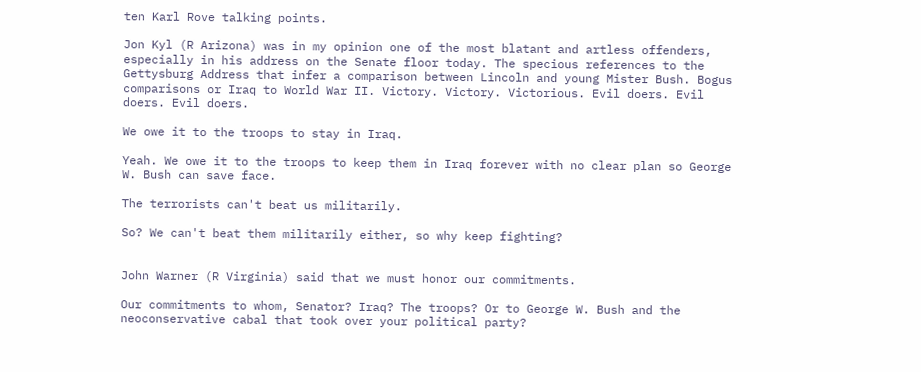ten Karl Rove talking points.

Jon Kyl (R Arizona) was in my opinion one of the most blatant and artless offenders, especially in his address on the Senate floor today. The specious references to the Gettysburg Address that infer a comparison between Lincoln and young Mister Bush. Bogus comparisons or Iraq to World War II. Victory. Victory. Victorious. Evil doers. Evil doers. Evil doers.

We owe it to the troops to stay in Iraq.

Yeah. We owe it to the troops to keep them in Iraq forever with no clear plan so George W. Bush can save face.

The terrorists can't beat us militarily.

So? We can't beat them militarily either, so why keep fighting?


John Warner (R Virginia) said that we must honor our commitments.

Our commitments to whom, Senator? Iraq? The troops? Or to George W. Bush and the neoconservative cabal that took over your political party?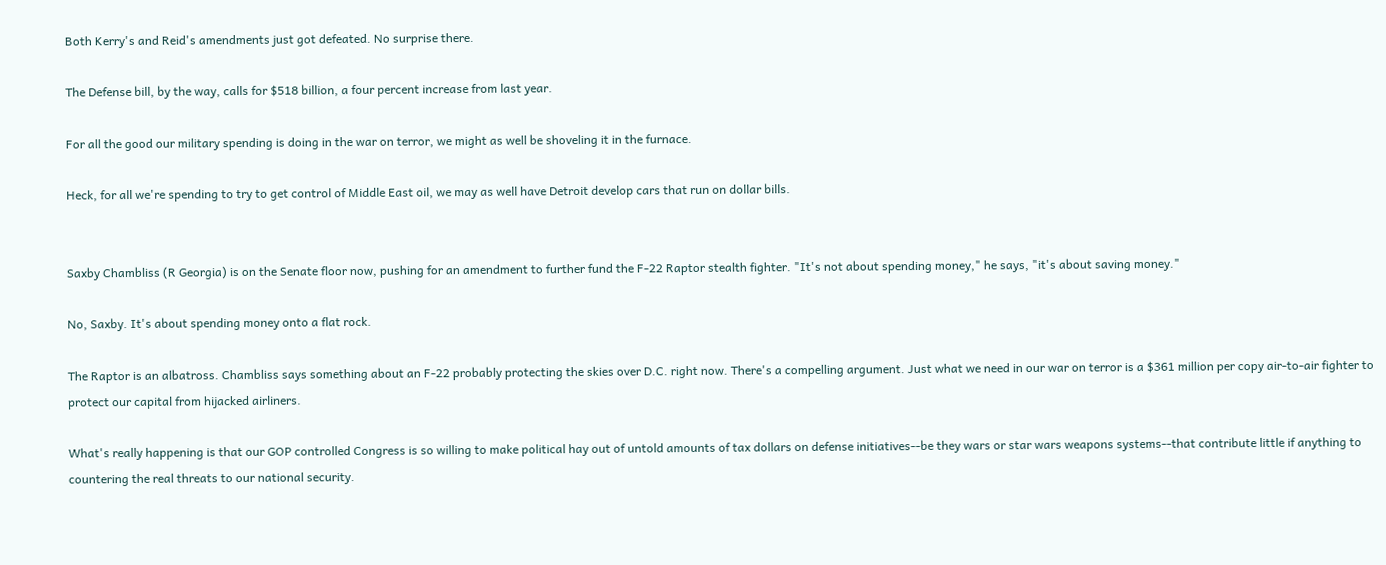Both Kerry's and Reid's amendments just got defeated. No surprise there.

The Defense bill, by the way, calls for $518 billion, a four percent increase from last year.

For all the good our military spending is doing in the war on terror, we might as well be shoveling it in the furnace.

Heck, for all we're spending to try to get control of Middle East oil, we may as well have Detroit develop cars that run on dollar bills.


Saxby Chambliss (R Georgia) is on the Senate floor now, pushing for an amendment to further fund the F-22 Raptor stealth fighter. "It's not about spending money," he says, "it's about saving money."

No, Saxby. It's about spending money onto a flat rock.

The Raptor is an albatross. Chambliss says something about an F-22 probably protecting the skies over D.C. right now. There's a compelling argument. Just what we need in our war on terror is a $361 million per copy air-to-air fighter to protect our capital from hijacked airliners.

What's really happening is that our GOP controlled Congress is so willing to make political hay out of untold amounts of tax dollars on defense initiatives--be they wars or star wars weapons systems--that contribute little if anything to countering the real threats to our national security.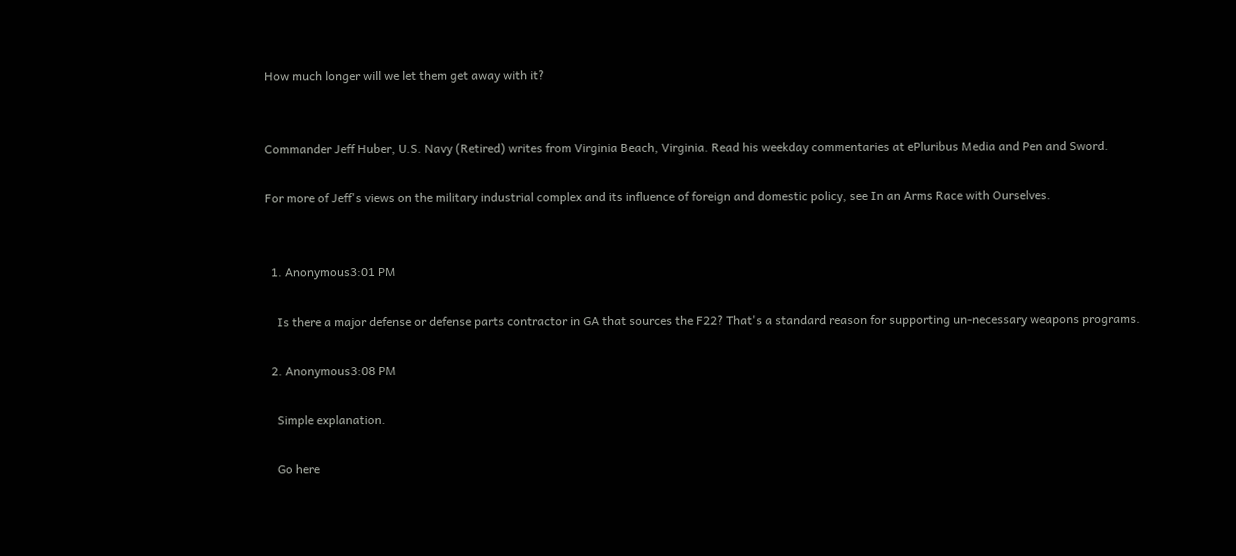How much longer will we let them get away with it?


Commander Jeff Huber, U.S. Navy (Retired) writes from Virginia Beach, Virginia. Read his weekday commentaries at ePluribus Media and Pen and Sword.

For more of Jeff's views on the military industrial complex and its influence of foreign and domestic policy, see In an Arms Race with Ourselves.


  1. Anonymous3:01 PM

    Is there a major defense or defense parts contractor in GA that sources the F22? That's a standard reason for supporting un-necessary weapons programs.

  2. Anonymous3:08 PM

    Simple explanation.

    Go here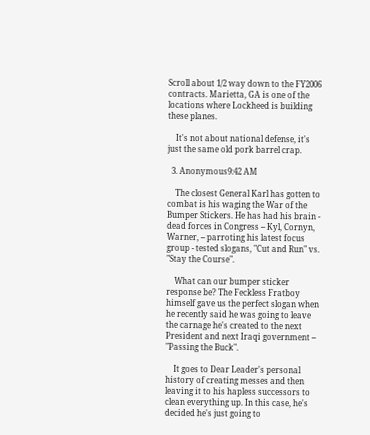Scroll about 1/2 way down to the FY2006 contracts. Marietta, GA is one of the locations where Lockheed is building these planes.

    It's not about national defense, it's just the same old pork barrel crap.

  3. Anonymous9:42 AM

    The closest General Karl has gotten to combat is his waging the War of the Bumper Stickers. He has had his brain - dead forces in Congress -- Kyl, Cornyn, Warner, -- parroting his latest focus group - tested slogans, "Cut and Run" vs. "Stay the Course".

    What can our bumper sticker response be? The Feckless Fratboy himself gave us the perfect slogan when he recently said he was going to leave the carnage he's created to the next President and next Iraqi government -- "Passing the Buck".

    It goes to Dear Leader's personal history of creating messes and then leaving it to his hapless successors to clean everything up. In this case, he's decided he's just going to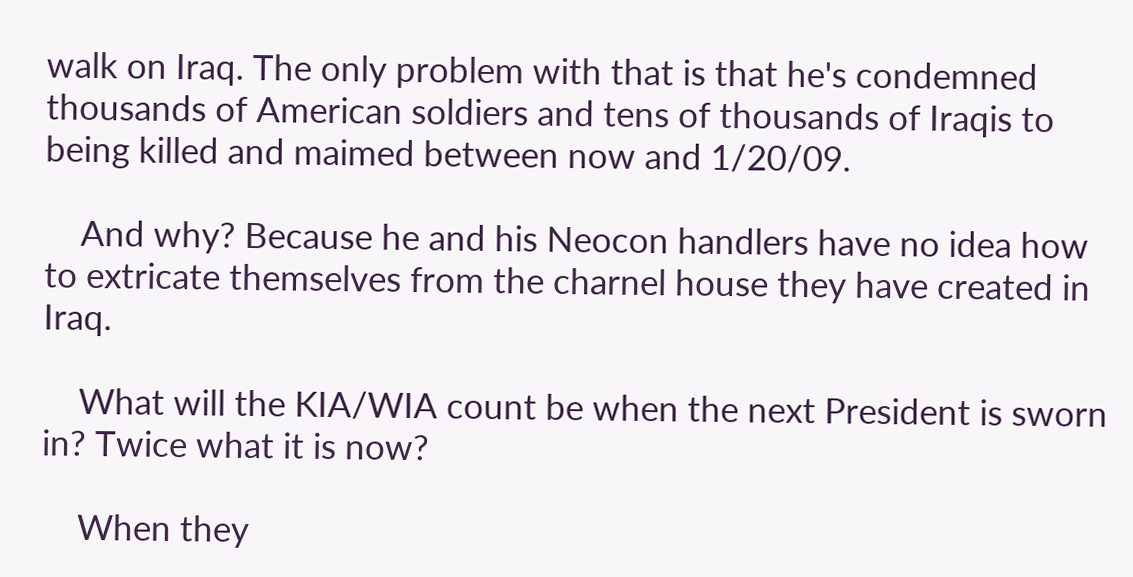walk on Iraq. The only problem with that is that he's condemned thousands of American soldiers and tens of thousands of Iraqis to being killed and maimed between now and 1/20/09.

    And why? Because he and his Neocon handlers have no idea how to extricate themselves from the charnel house they have created in Iraq.

    What will the KIA/WIA count be when the next President is sworn in? Twice what it is now?

    When they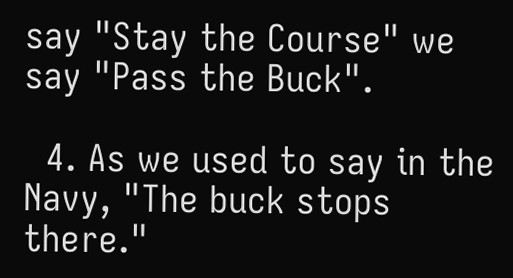say "Stay the Course" we say "Pass the Buck".

  4. As we used to say in the Navy, "The buck stops there."